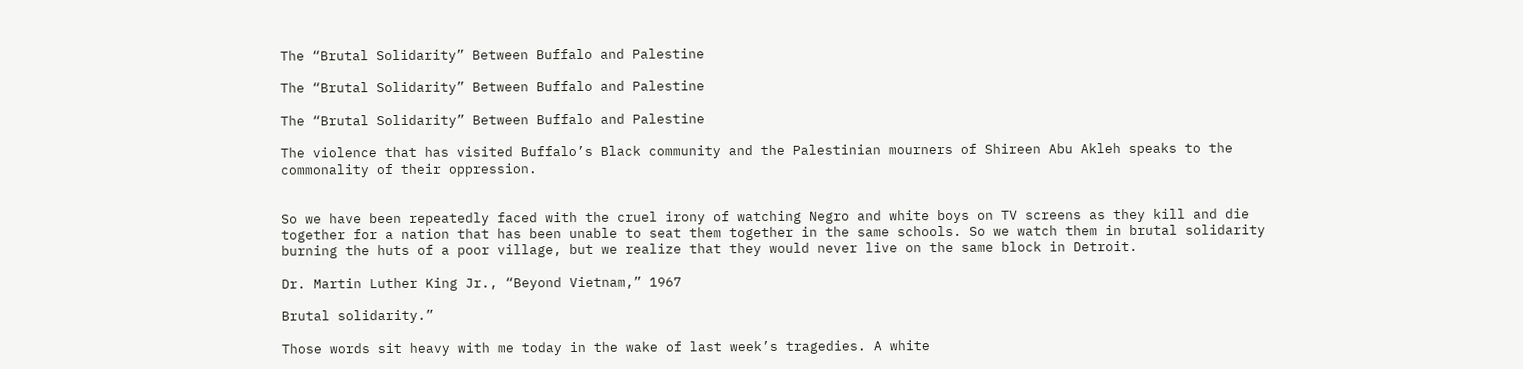The “Brutal Solidarity” Between Buffalo and Palestine

The “Brutal Solidarity” Between Buffalo and Palestine

The “Brutal Solidarity” Between Buffalo and Palestine

The violence that has visited Buffalo’s Black community and the Palestinian mourners of Shireen Abu Akleh speaks to the commonality of their oppression.


So we have been repeatedly faced with the cruel irony of watching Negro and white boys on TV screens as they kill and die together for a nation that has been unable to seat them together in the same schools. So we watch them in brutal solidarity burning the huts of a poor village, but we realize that they would never live on the same block in Detroit.

Dr. Martin Luther King Jr., “Beyond Vietnam,” 1967

Brutal solidarity.”

Those words sit heavy with me today in the wake of last week’s tragedies. A white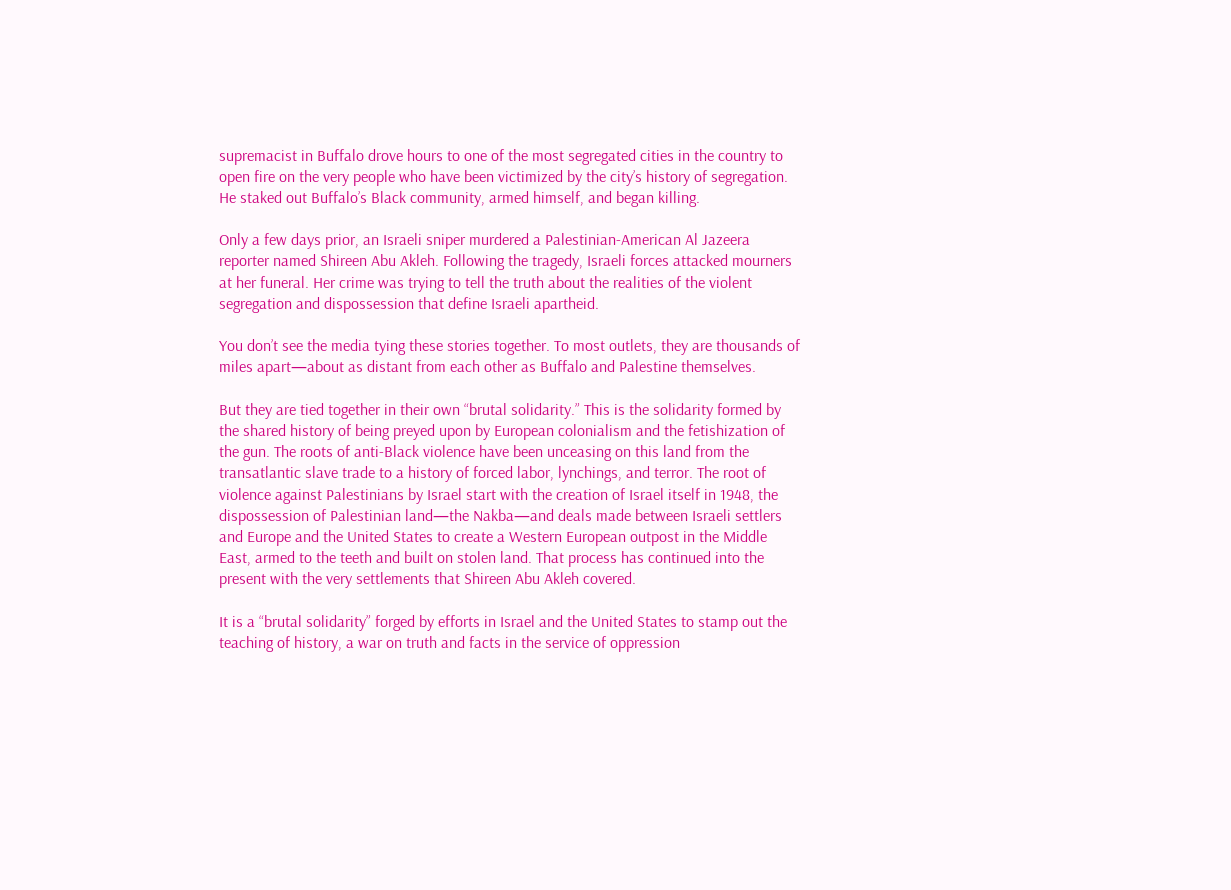supremacist in Buffalo drove hours to one of the most segregated cities in the country to open fire on the very people who have been victimized by the city’s history of segregation. He staked out Buffalo’s Black community, armed himself, and began killing.

Only a few days prior, an Israeli sniper murdered a Palestinian-American Al Jazeera reporter named Shireen Abu Akleh. Following the tragedy, Israeli forces attacked mourners at her funeral. Her crime was trying to tell the truth about the realities of the violent segregation and dispossession that define Israeli apartheid.

You don’t see the media tying these stories together. To most outlets, they are thousands of miles apart—about as distant from each other as Buffalo and Palestine themselves.

But they are tied together in their own “brutal solidarity.” This is the solidarity formed by the shared history of being preyed upon by European colonialism and the fetishization of the gun. The roots of anti-Black violence have been unceasing on this land from the transatlantic slave trade to a history of forced labor, lynchings, and terror. The root of violence against Palestinians by Israel start with the creation of Israel itself in 1948, the dispossession of Palestinian land—the Nakba—and deals made between Israeli settlers and Europe and the United States to create a Western European outpost in the Middle East, armed to the teeth and built on stolen land. That process has continued into the present with the very settlements that Shireen Abu Akleh covered.

It is a “brutal solidarity” forged by efforts in Israel and the United States to stamp out the teaching of history, a war on truth and facts in the service of oppression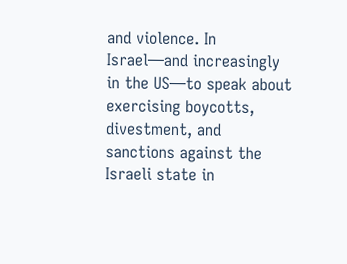and violence. In Israel—and increasingly in the US—to speak about exercising boycotts, divestment, and sanctions against the Israeli state in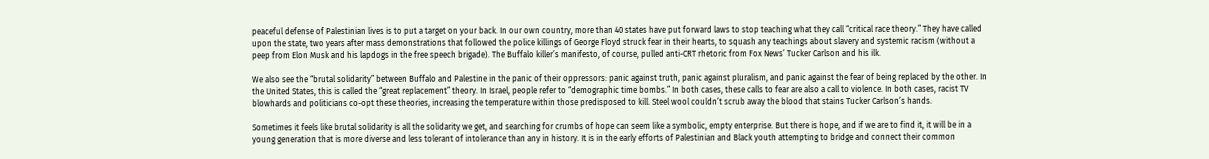peaceful defense of Palestinian lives is to put a target on your back. In our own country, more than 40 states have put forward laws to stop teaching what they call “critical race theory.” They have called upon the state, two years after mass demonstrations that followed the police killings of George Floyd struck fear in their hearts, to squash any teachings about slavery and systemic racism (without a peep from Elon Musk and his lapdogs in the free speech brigade). The Buffalo killer’s manifesto, of course, pulled anti-CRT rhetoric from Fox News’ Tucker Carlson and his ilk.

We also see the “brutal solidarity” between Buffalo and Palestine in the panic of their oppressors: panic against truth, panic against pluralism, and panic against the fear of being replaced by the other. In the United States, this is called the “great replacement” theory. In Israel, people refer to “demographic time bombs.” In both cases, these calls to fear are also a call to violence. In both cases, racist TV blowhards and politicians co-opt these theories, increasing the temperature within those predisposed to kill. Steel wool couldn’t scrub away the blood that stains Tucker Carlson’s hands.

Sometimes it feels like brutal solidarity is all the solidarity we get, and searching for crumbs of hope can seem like a symbolic, empty enterprise. But there is hope, and if we are to find it, it will be in a young generation that is more diverse and less tolerant of intolerance than any in history. It is in the early efforts of Palestinian and Black youth attempting to bridge and connect their common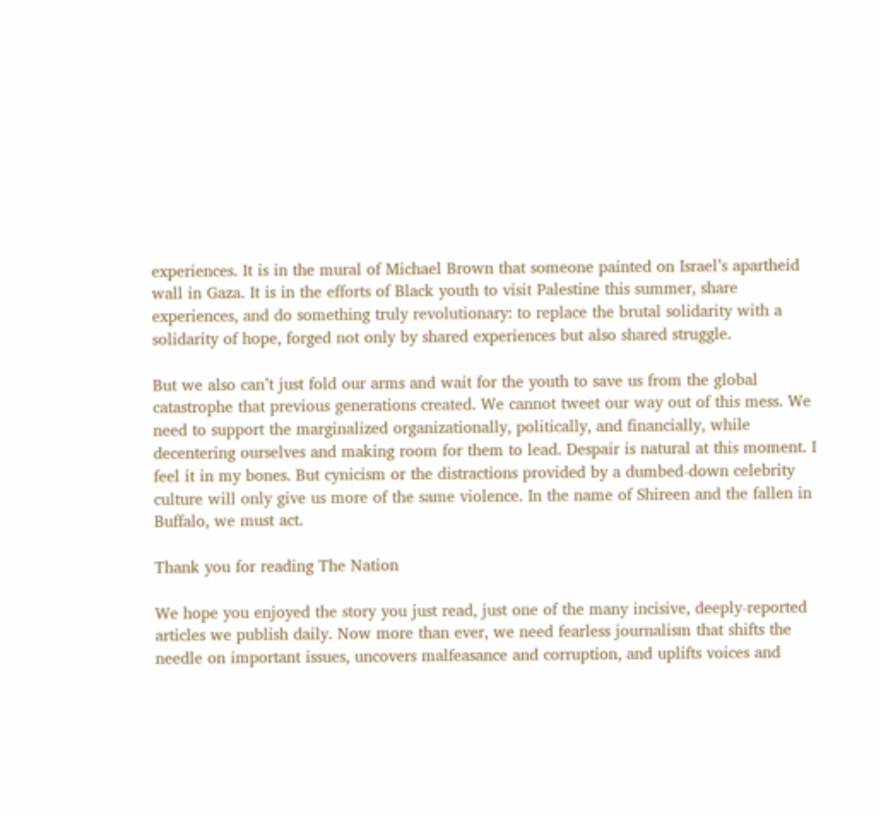experiences. It is in the mural of Michael Brown that someone painted on Israel’s apartheid wall in Gaza. It is in the efforts of Black youth to visit Palestine this summer, share experiences, and do something truly revolutionary: to replace the brutal solidarity with a solidarity of hope, forged not only by shared experiences but also shared struggle.

But we also can’t just fold our arms and wait for the youth to save us from the global catastrophe that previous generations created. We cannot tweet our way out of this mess. We need to support the marginalized organizationally, politically, and financially, while decentering ourselves and making room for them to lead. Despair is natural at this moment. I feel it in my bones. But cynicism or the distractions provided by a dumbed-down celebrity culture will only give us more of the same violence. In the name of Shireen and the fallen in Buffalo, we must act.

Thank you for reading The Nation

We hope you enjoyed the story you just read, just one of the many incisive, deeply-reported articles we publish daily. Now more than ever, we need fearless journalism that shifts the needle on important issues, uncovers malfeasance and corruption, and uplifts voices and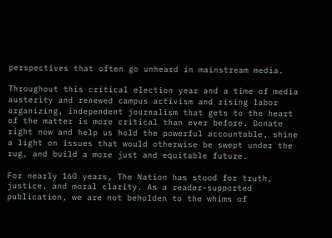perspectives that often go unheard in mainstream media.

Throughout this critical election year and a time of media austerity and renewed campus activism and rising labor organizing, independent journalism that gets to the heart of the matter is more critical than ever before. Donate right now and help us hold the powerful accountable, shine a light on issues that would otherwise be swept under the rug, and build a more just and equitable future.

For nearly 160 years, The Nation has stood for truth, justice, and moral clarity. As a reader-supported publication, we are not beholden to the whims of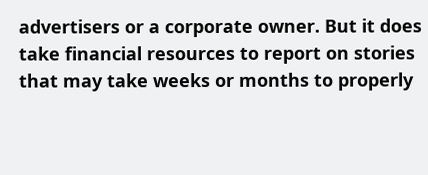advertisers or a corporate owner. But it does take financial resources to report on stories that may take weeks or months to properly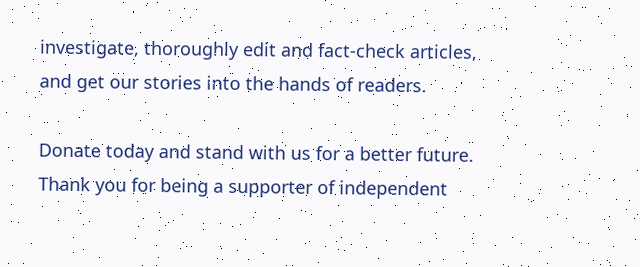investigate, thoroughly edit and fact-check articles, and get our stories into the hands of readers.

Donate today and stand with us for a better future. Thank you for being a supporter of independent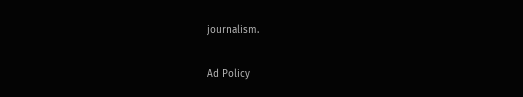journalism.

Ad Policy